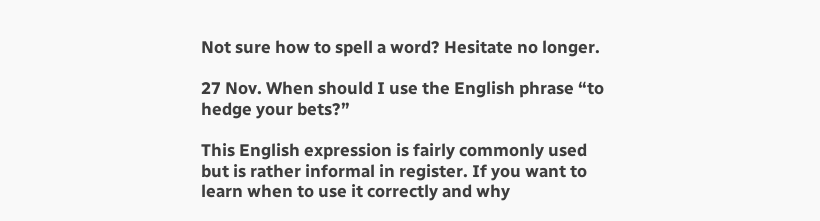Not sure how to spell a word? Hesitate no longer.

27 Nov. When should I use the English phrase “to hedge your bets?”

This English expression is fairly commonly used but is rather informal in register. If you want to learn when to use it correctly and why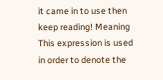it came in to use then keep reading! Meaning This expression is used in order to denote the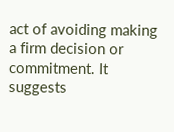act of avoiding making a firm decision or commitment. It suggests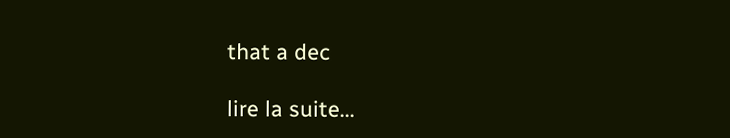that a dec

lire la suite...